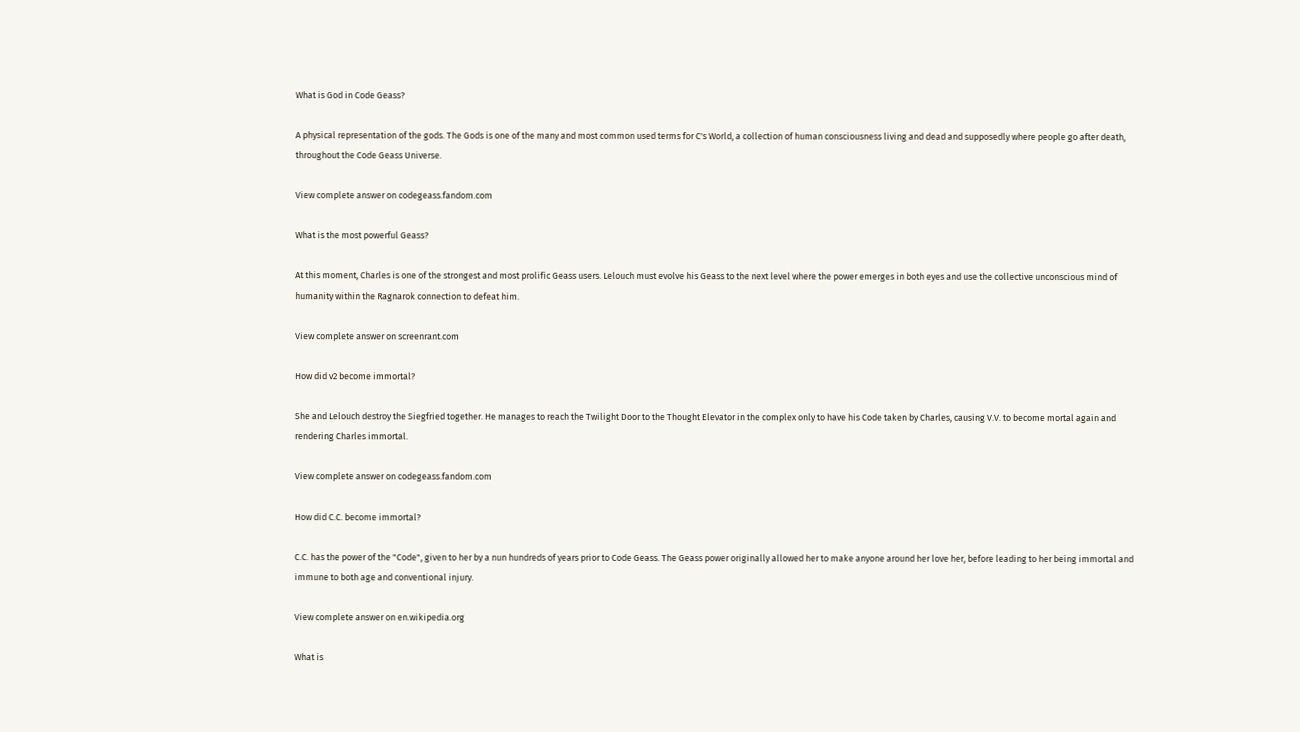What is God in Code Geass?

A physical representation of the gods. The Gods is one of the many and most common used terms for C's World, a collection of human consciousness living and dead and supposedly where people go after death, throughout the Code Geass Universe.

View complete answer on codegeass.fandom.com

What is the most powerful Geass?

At this moment, Charles is one of the strongest and most prolific Geass users. Lelouch must evolve his Geass to the next level where the power emerges in both eyes and use the collective unconscious mind of humanity within the Ragnarok connection to defeat him.

View complete answer on screenrant.com

How did v2 become immortal?

She and Lelouch destroy the Siegfried together. He manages to reach the Twilight Door to the Thought Elevator in the complex only to have his Code taken by Charles, causing V.V. to become mortal again and rendering Charles immortal.

View complete answer on codegeass.fandom.com

How did C.C. become immortal?

C.C. has the power of the "Code", given to her by a nun hundreds of years prior to Code Geass. The Geass power originally allowed her to make anyone around her love her, before leading to her being immortal and immune to both age and conventional injury.

View complete answer on en.wikipedia.org

What is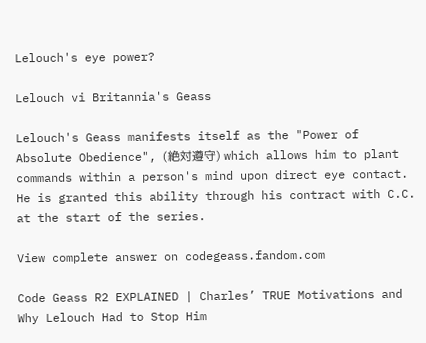Lelouch's eye power?

Lelouch vi Britannia's Geass

Lelouch's Geass manifests itself as the "Power of Absolute Obedience", (絶対遵守) which allows him to plant commands within a person's mind upon direct eye contact. He is granted this ability through his contract with C.C. at the start of the series.

View complete answer on codegeass.fandom.com

Code Geass R2 EXPLAINED | Charles’ TRUE Motivations and Why Lelouch Had to Stop Him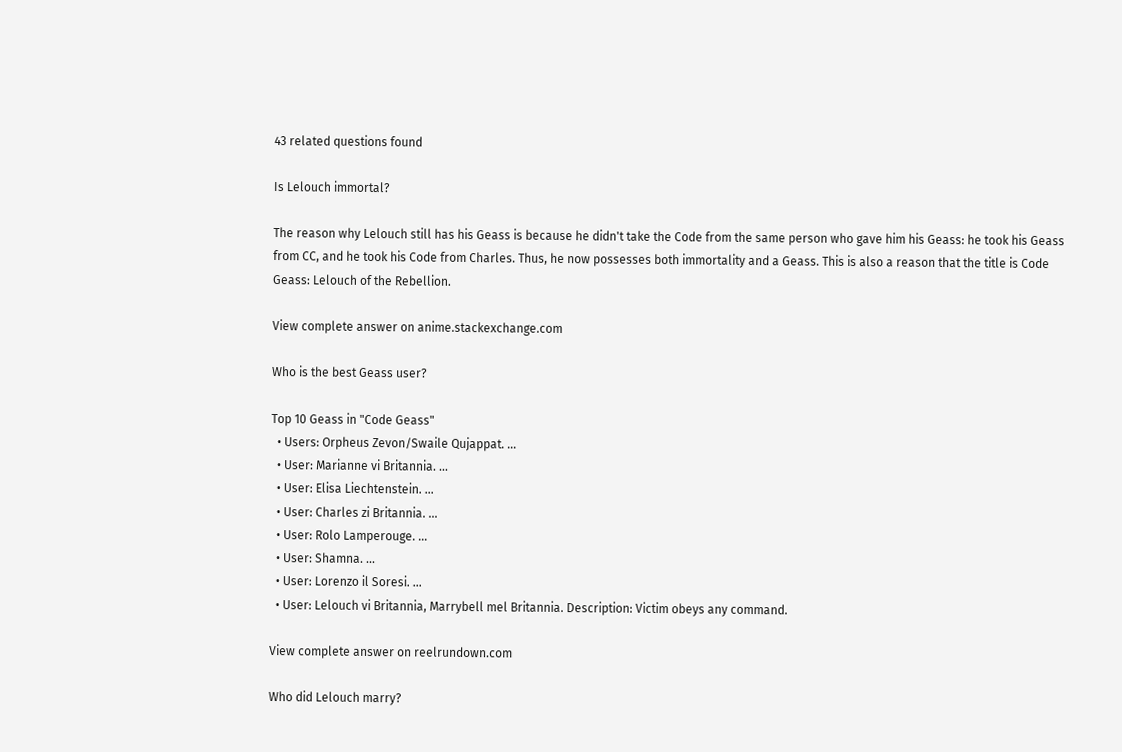43 related questions found

Is Lelouch immortal?

The reason why Lelouch still has his Geass is because he didn't take the Code from the same person who gave him his Geass: he took his Geass from CC, and he took his Code from Charles. Thus, he now possesses both immortality and a Geass. This is also a reason that the title is Code Geass: Lelouch of the Rebellion.

View complete answer on anime.stackexchange.com

Who is the best Geass user?

Top 10 Geass in "Code Geass"
  • Users: Orpheus Zevon/Swaile Qujappat. ...
  • User: Marianne vi Britannia. ...
  • User: Elisa Liechtenstein. ...
  • User: Charles zi Britannia. ...
  • User: Rolo Lamperouge. ...
  • User: Shamna. ...
  • User: Lorenzo il Soresi. ...
  • User: Lelouch vi Britannia, Marrybell mel Britannia. Description: Victim obeys any command.

View complete answer on reelrundown.com

Who did Lelouch marry?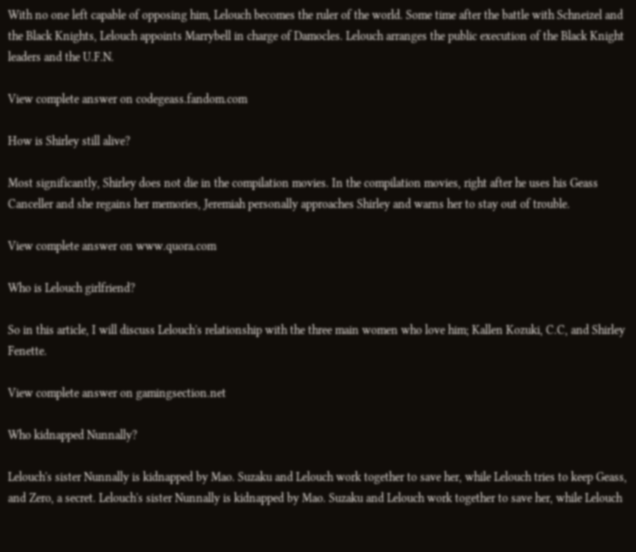With no one left capable of opposing him, Lelouch becomes the ruler of the world. Some time after the battle with Schneizel and the Black Knights, Lelouch appoints Marrybell in charge of Damocles. Lelouch arranges the public execution of the Black Knight leaders and the U.F.N.

View complete answer on codegeass.fandom.com

How is Shirley still alive?

Most significantly, Shirley does not die in the compilation movies. In the compilation movies, right after he uses his Geass Canceller and she regains her memories, Jeremiah personally approaches Shirley and warns her to stay out of trouble.

View complete answer on www.quora.com

Who is Lelouch girlfriend?

So in this article, I will discuss Lelouch's relationship with the three main women who love him; Kallen Kozuki, C.C, and Shirley Fenette.

View complete answer on gamingsection.net

Who kidnapped Nunnally?

Lelouch's sister Nunnally is kidnapped by Mao. Suzaku and Lelouch work together to save her, while Lelouch tries to keep Geass, and Zero, a secret. Lelouch's sister Nunnally is kidnapped by Mao. Suzaku and Lelouch work together to save her, while Lelouch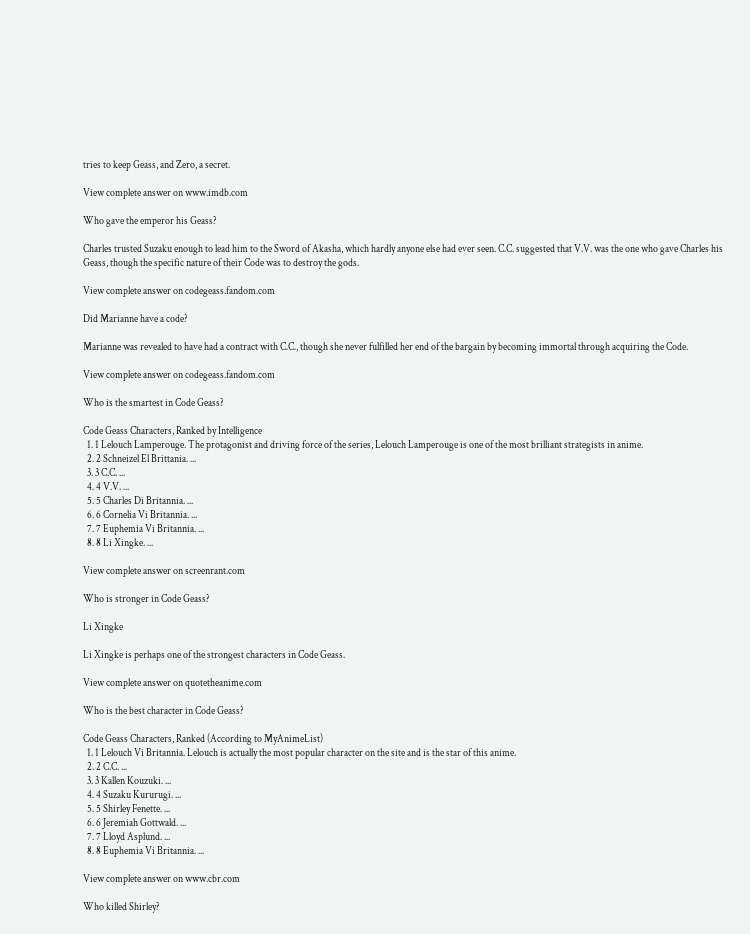tries to keep Geass, and Zero, a secret.

View complete answer on www.imdb.com

Who gave the emperor his Geass?

Charles trusted Suzaku enough to lead him to the Sword of Akasha, which hardly anyone else had ever seen. C.C. suggested that V.V. was the one who gave Charles his Geass, though the specific nature of their Code was to destroy the gods.

View complete answer on codegeass.fandom.com

Did Marianne have a code?

Marianne was revealed to have had a contract with C.C., though she never fulfilled her end of the bargain by becoming immortal through acquiring the Code.

View complete answer on codegeass.fandom.com

Who is the smartest in Code Geass?

Code Geass Characters, Ranked by Intelligence
  1. 1 Lelouch Lamperouge. The protagonist and driving force of the series, Lelouch Lamperouge is one of the most brilliant strategists in anime.
  2. 2 Schneizel El Brittania. ...
  3. 3 C.C. ...
  4. 4 V.V. ...
  5. 5 Charles Di Britannia. ...
  6. 6 Cornelia Vi Britannia. ...
  7. 7 Euphemia Vi Britannia. ...
  8. 8 Li Xingke. ...

View complete answer on screenrant.com

Who is stronger in Code Geass?

Li Xingke

Li Xingke is perhaps one of the strongest characters in Code Geass.

View complete answer on quotetheanime.com

Who is the best character in Code Geass?

Code Geass Characters, Ranked (According to MyAnimeList)
  1. 1 Lelouch Vi Britannia. Lelouch is actually the most popular character on the site and is the star of this anime.
  2. 2 C.C. ...
  3. 3 Kallen Kouzuki. ...
  4. 4 Suzaku Kururugi. ...
  5. 5 Shirley Fenette. ...
  6. 6 Jeremiah Gottwald. ...
  7. 7 Lloyd Asplund. ...
  8. 8 Euphemia Vi Britannia. ...

View complete answer on www.cbr.com

Who killed Shirley?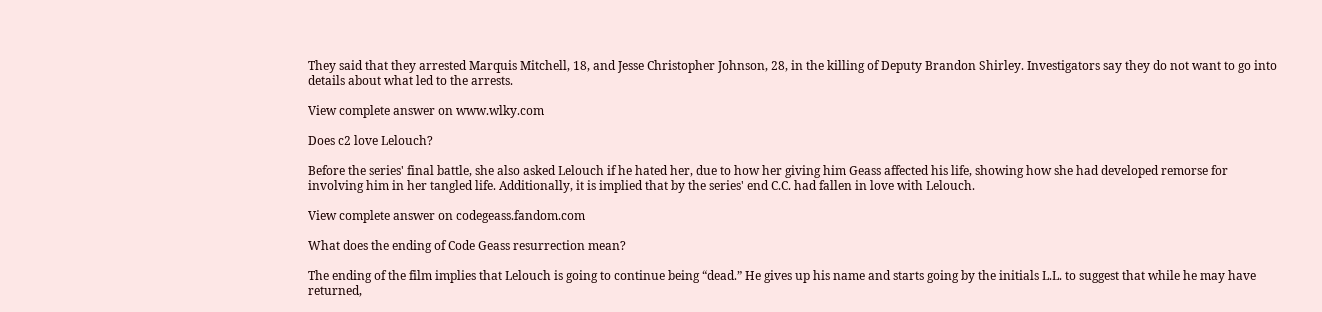They said that they arrested Marquis Mitchell, 18, and Jesse Christopher Johnson, 28, in the killing of Deputy Brandon Shirley. Investigators say they do not want to go into details about what led to the arrests.

View complete answer on www.wlky.com

Does c2 love Lelouch?

Before the series' final battle, she also asked Lelouch if he hated her, due to how her giving him Geass affected his life, showing how she had developed remorse for involving him in her tangled life. Additionally, it is implied that by the series' end C.C. had fallen in love with Lelouch.

View complete answer on codegeass.fandom.com

What does the ending of Code Geass resurrection mean?

The ending of the film implies that Lelouch is going to continue being “dead.” He gives up his name and starts going by the initials L.L. to suggest that while he may have returned,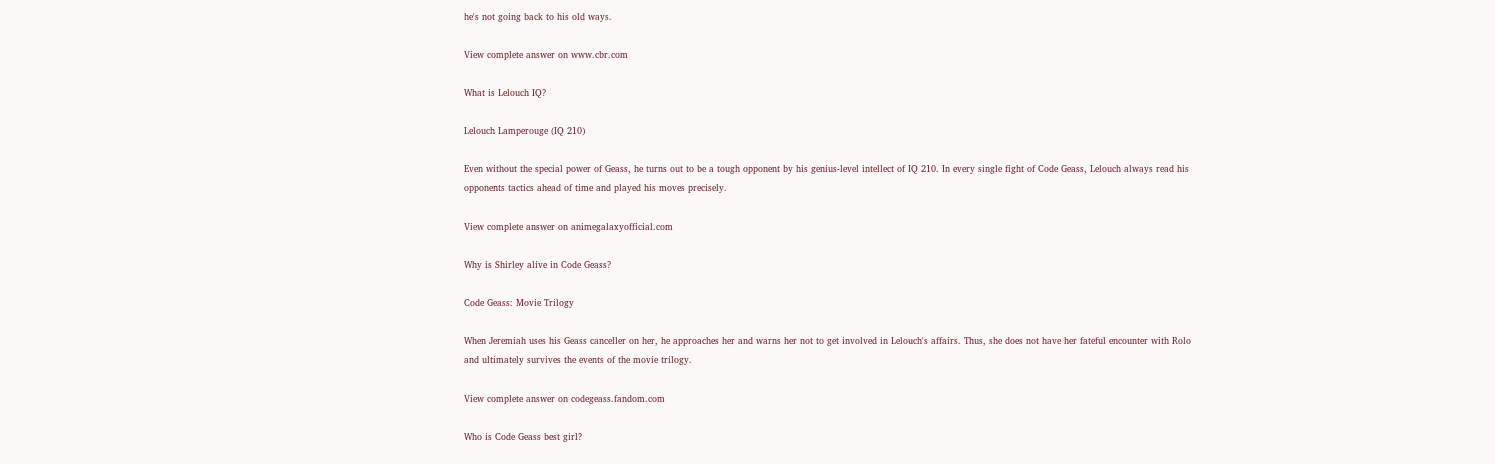he's not going back to his old ways.

View complete answer on www.cbr.com

What is Lelouch IQ?

Lelouch Lamperouge (IQ 210)

Even without the special power of Geass, he turns out to be a tough opponent by his genius-level intellect of IQ 210. In every single fight of Code Geass, Lelouch always read his opponents tactics ahead of time and played his moves precisely.

View complete answer on animegalaxyofficial.com

Why is Shirley alive in Code Geass?

Code Geass: Movie Trilogy

When Jeremiah uses his Geass canceller on her, he approaches her and warns her not to get involved in Lelouch's affairs. Thus, she does not have her fateful encounter with Rolo and ultimately survives the events of the movie trilogy.

View complete answer on codegeass.fandom.com

Who is Code Geass best girl?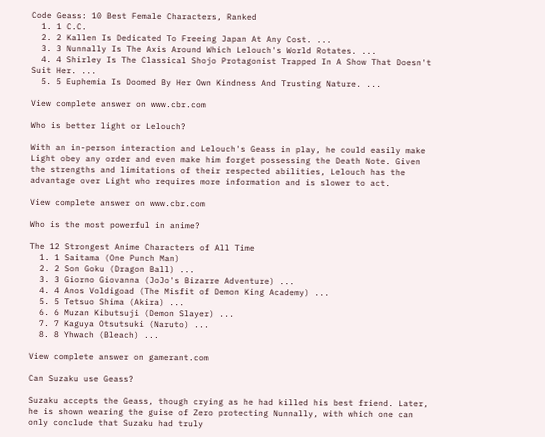Code Geass: 10 Best Female Characters, Ranked
  1. 1 C.C.
  2. 2 Kallen Is Dedicated To Freeing Japan At Any Cost. ...
  3. 3 Nunnally Is The Axis Around Which Lelouch's World Rotates. ...
  4. 4 Shirley Is The Classical Shojo Protagonist Trapped In A Show That Doesn't Suit Her. ...
  5. 5 Euphemia Is Doomed By Her Own Kindness And Trusting Nature. ...

View complete answer on www.cbr.com

Who is better light or Lelouch?

With an in-person interaction and Lelouch's Geass in play, he could easily make Light obey any order and even make him forget possessing the Death Note. Given the strengths and limitations of their respected abilities, Lelouch has the advantage over Light who requires more information and is slower to act.

View complete answer on www.cbr.com

Who is the most powerful in anime?

The 12 Strongest Anime Characters of All Time
  1. 1 Saitama (One Punch Man)
  2. 2 Son Goku (Dragon Ball) ...
  3. 3 Giorno Giovanna (JoJo's Bizarre Adventure) ...
  4. 4 Anos Voldigoad (The Misfit of Demon King Academy) ...
  5. 5 Tetsuo Shima (Akira) ...
  6. 6 Muzan Kibutsuji (Demon Slayer) ...
  7. 7 Kaguya Otsutsuki (Naruto) ...
  8. 8 Yhwach (Bleach) ...

View complete answer on gamerant.com

Can Suzaku use Geass?

Suzaku accepts the Geass, though crying as he had killed his best friend. Later, he is shown wearing the guise of Zero protecting Nunnally, with which one can only conclude that Suzaku had truly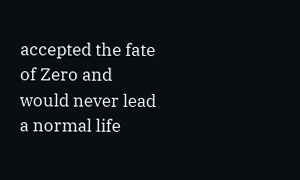accepted the fate of Zero and would never lead a normal life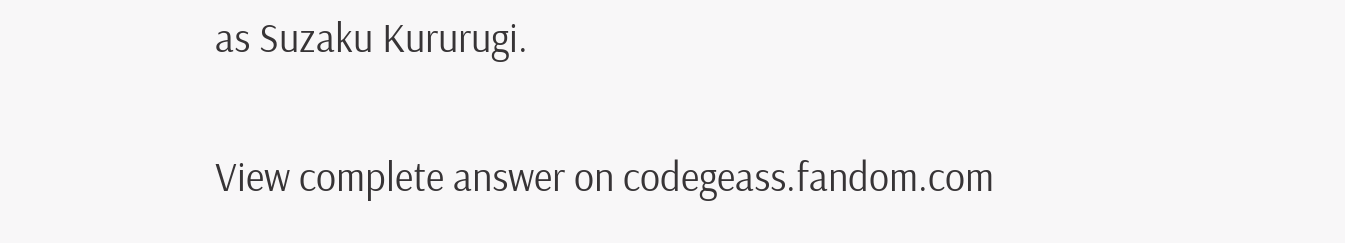as Suzaku Kururugi.

View complete answer on codegeass.fandom.com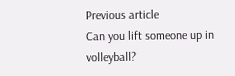Previous article
Can you lift someone up in volleyball?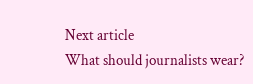Next article
What should journalists wear?